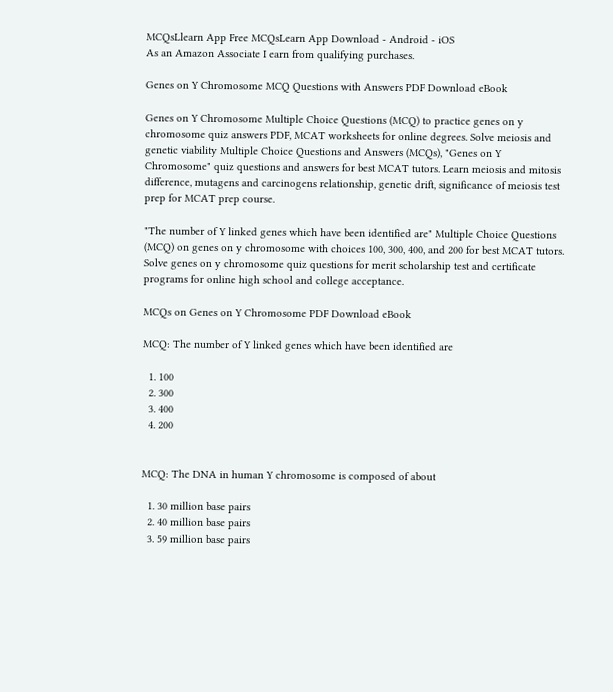MCQsLlearn App Free MCQsLearn App Download - Android - iOS
As an Amazon Associate I earn from qualifying purchases.

Genes on Y Chromosome MCQ Questions with Answers PDF Download eBook

Genes on Y Chromosome Multiple Choice Questions (MCQ) to practice genes on y chromosome quiz answers PDF, MCAT worksheets for online degrees. Solve meiosis and genetic viability Multiple Choice Questions and Answers (MCQs), "Genes on Y Chromosome" quiz questions and answers for best MCAT tutors. Learn meiosis and mitosis difference, mutagens and carcinogens relationship, genetic drift, significance of meiosis test prep for MCAT prep course.

"The number of Y linked genes which have been identified are" Multiple Choice Questions (MCQ) on genes on y chromosome with choices 100, 300, 400, and 200 for best MCAT tutors. Solve genes on y chromosome quiz questions for merit scholarship test and certificate programs for online high school and college acceptance.

MCQs on Genes on Y Chromosome PDF Download eBook

MCQ: The number of Y linked genes which have been identified are

  1. 100
  2. 300
  3. 400
  4. 200


MCQ: The DNA in human Y chromosome is composed of about

  1. 30 million base pairs
  2. 40 million base pairs
  3. 59 million base pairs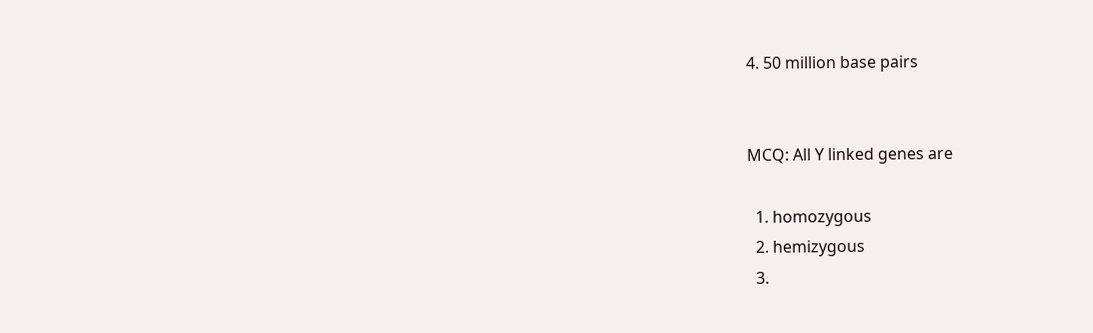4. 50 million base pairs


MCQ: All Y linked genes are

  1. homozygous
  2. hemizygous
  3.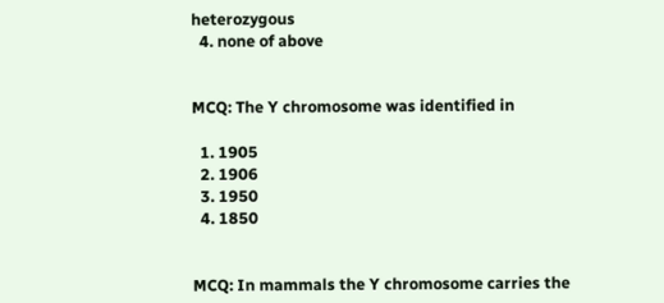heterozygous
  4. none of above


MCQ: The Y chromosome was identified in

  1. 1905
  2. 1906
  3. 1950
  4. 1850


MCQ: In mammals the Y chromosome carries the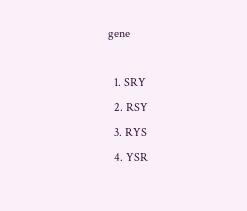gene

  1. SRY
  2. RSY
  3. RYS
  4. YSR